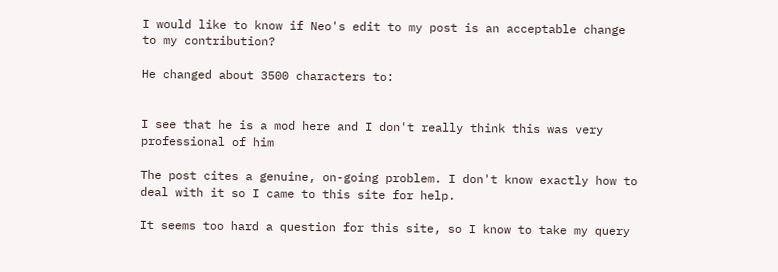I would like to know if Neo's edit to my post is an acceptable change to my contribution?

He changed about 3500 characters to:


I see that he is a mod here and I don't really think this was very professional of him

The post cites a genuine, on-going problem. I don't know exactly how to deal with it so I came to this site for help.

It seems too hard a question for this site, so I know to take my query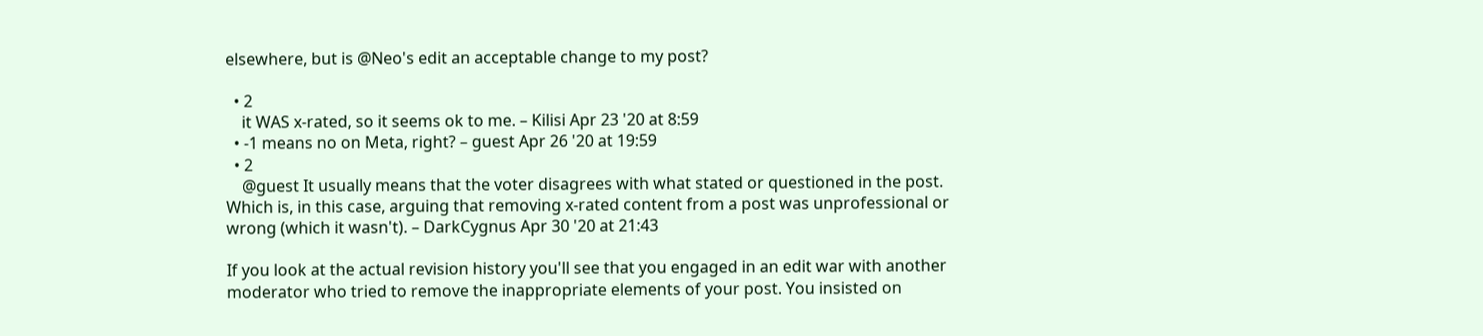elsewhere, but is @Neo's edit an acceptable change to my post?

  • 2
    it WAS x-rated, so it seems ok to me. – Kilisi Apr 23 '20 at 8:59
  • -1 means no on Meta, right? – guest Apr 26 '20 at 19:59
  • 2
    @guest It usually means that the voter disagrees with what stated or questioned in the post. Which is, in this case, arguing that removing x-rated content from a post was unprofessional or wrong (which it wasn't). – DarkCygnus Apr 30 '20 at 21:43

If you look at the actual revision history you'll see that you engaged in an edit war with another moderator who tried to remove the inappropriate elements of your post. You insisted on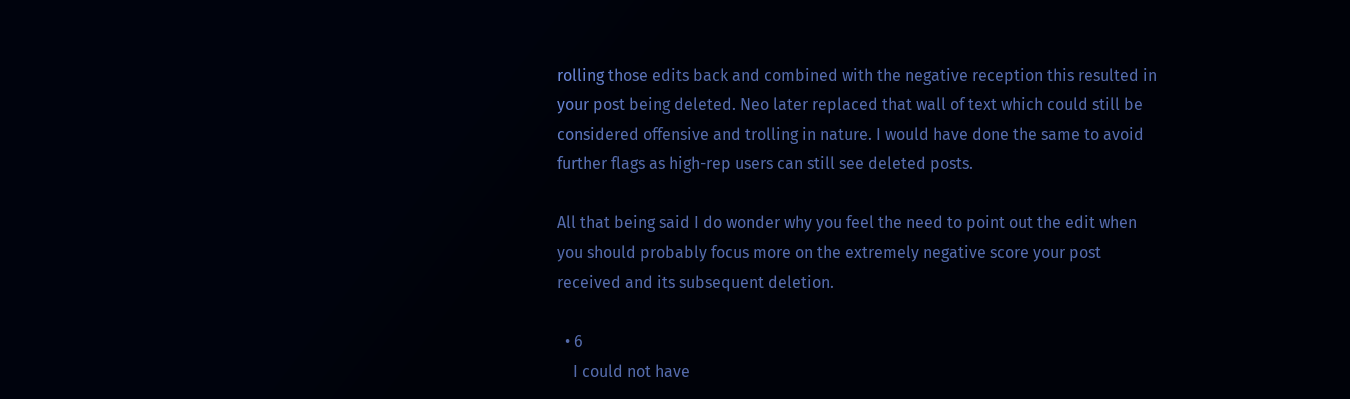rolling those edits back and combined with the negative reception this resulted in your post being deleted. Neo later replaced that wall of text which could still be considered offensive and trolling in nature. I would have done the same to avoid further flags as high-rep users can still see deleted posts.

All that being said I do wonder why you feel the need to point out the edit when you should probably focus more on the extremely negative score your post received and its subsequent deletion.

  • 6
    I could not have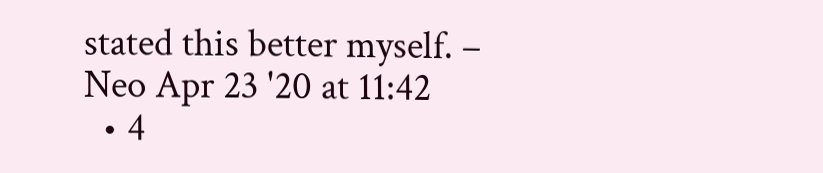stated this better myself. – Neo Apr 23 '20 at 11:42
  • 4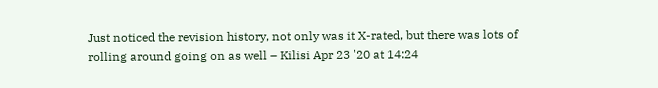Just noticed the revision history, not only was it X-rated, but there was lots of rolling around going on as well – Kilisi Apr 23 '20 at 14:24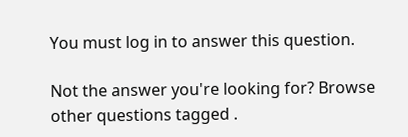You must log in to answer this question.

Not the answer you're looking for? Browse other questions tagged .